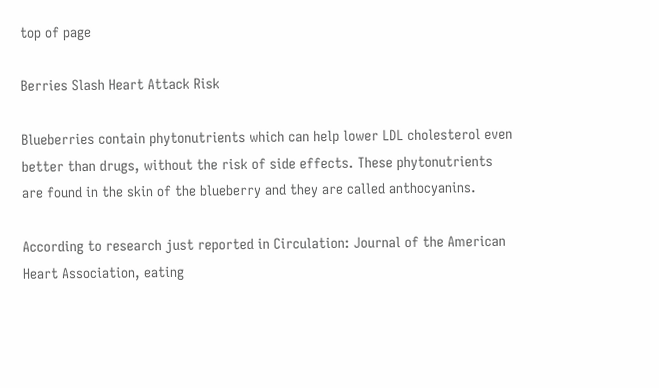top of page

Berries Slash Heart Attack Risk

Blueberries contain phytonutrients which can help lower LDL cholesterol even better than drugs, without the risk of side effects. These phytonutrients are found in the skin of the blueberry and they are called anthocyanins.

According to research just reported in Circulation: Journal of the American Heart Association, eating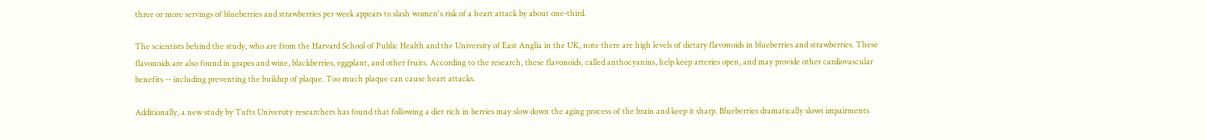three or more servings of blueberries and strawberries per week appears to slash women's risk of a heart attack by about one-third.

The scientists behind the study, who are from the Harvard School of Public Health and the University of East Anglia in the UK, note there are high levels of dietary flavonoids in blueberries and strawberries. These flavonoids are also found in grapes and wine, blackberries, eggplant, and other fruits. According to the research, these flavonoids, called anthocyanins, help keep arteries open, and may provide other cardiovascular benefits -- including preventing the buildup of plaque. Too much plaque can cause heart attacks.

Additionally, a new study by Tufts University researchers has found that following a diet rich in berries may slow down the aging process of the brain and keep it sharp. Blueberries dramatically slows impairments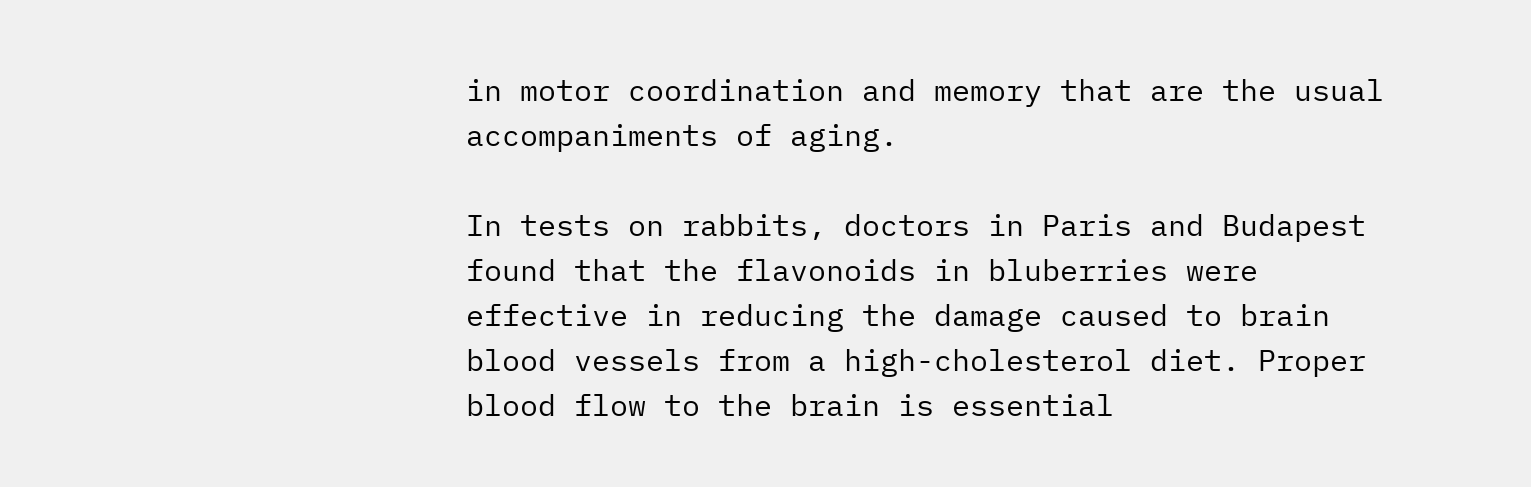in motor coordination and memory that are the usual accompaniments of aging.

In tests on rabbits, doctors in Paris and Budapest found that the flavonoids in bluberries were effective in reducing the damage caused to brain blood vessels from a high-cholesterol diet. Proper blood flow to the brain is essential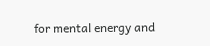for mental energy and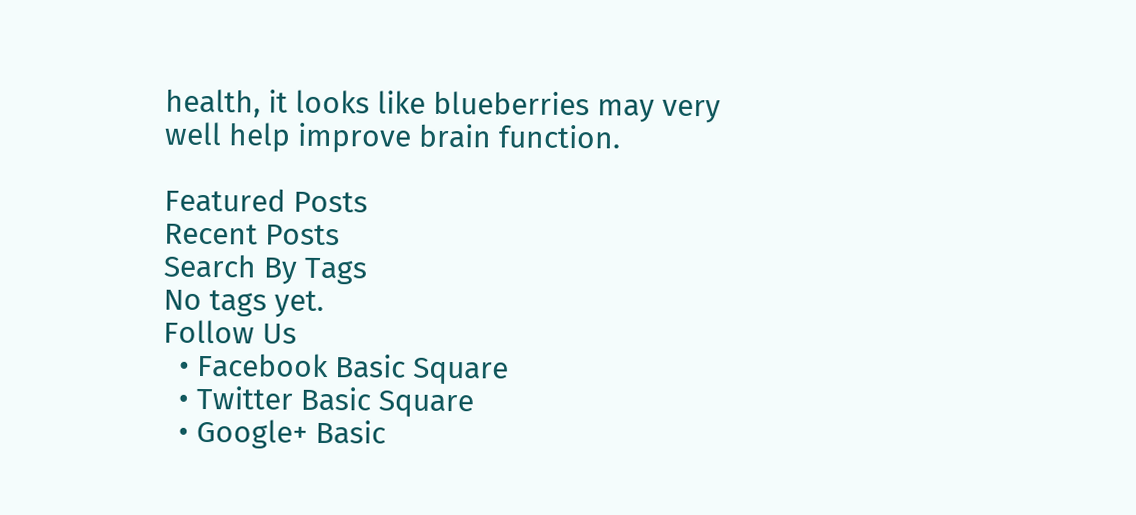health, it looks like blueberries may very well help improve brain function.

Featured Posts
Recent Posts
Search By Tags
No tags yet.
Follow Us
  • Facebook Basic Square
  • Twitter Basic Square
  • Google+ Basic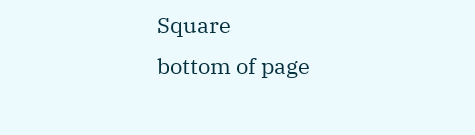Square
bottom of page